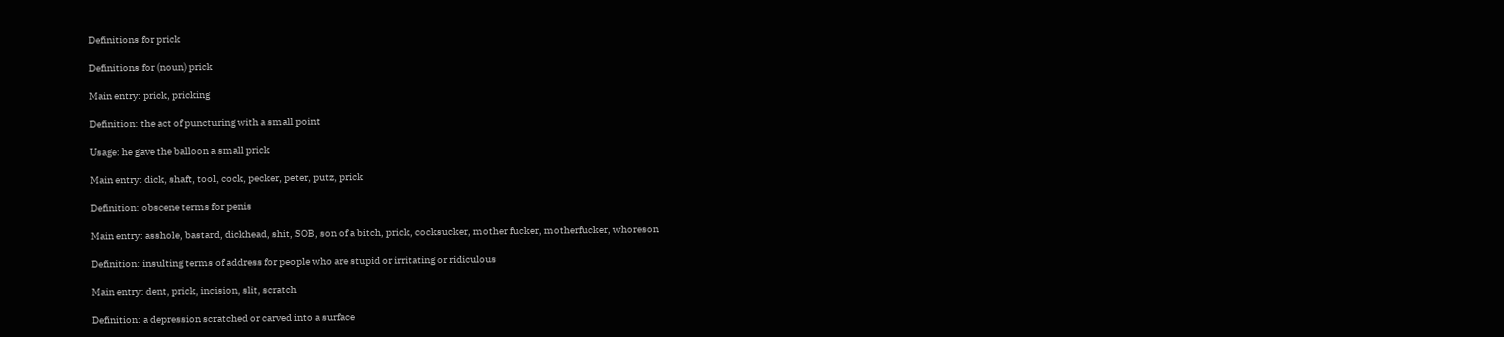Definitions for prick

Definitions for (noun) prick

Main entry: prick, pricking

Definition: the act of puncturing with a small point

Usage: he gave the balloon a small prick

Main entry: dick, shaft, tool, cock, pecker, peter, putz, prick

Definition: obscene terms for penis

Main entry: asshole, bastard, dickhead, shit, SOB, son of a bitch, prick, cocksucker, mother fucker, motherfucker, whoreson

Definition: insulting terms of address for people who are stupid or irritating or ridiculous

Main entry: dent, prick, incision, slit, scratch

Definition: a depression scratched or carved into a surface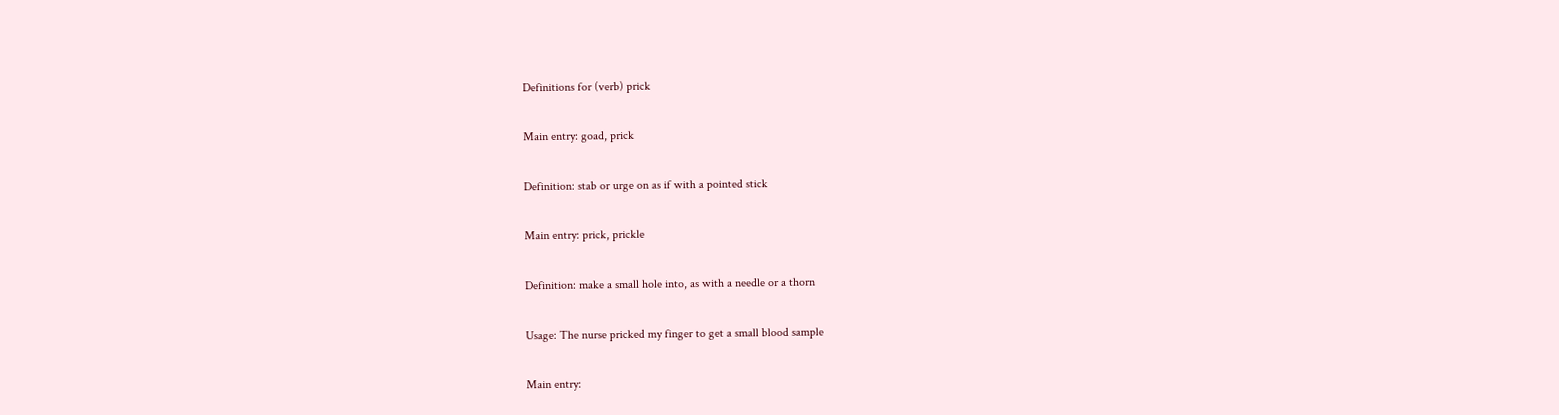Definitions for (verb) prick

Main entry: goad, prick

Definition: stab or urge on as if with a pointed stick

Main entry: prick, prickle

Definition: make a small hole into, as with a needle or a thorn

Usage: The nurse pricked my finger to get a small blood sample

Main entry: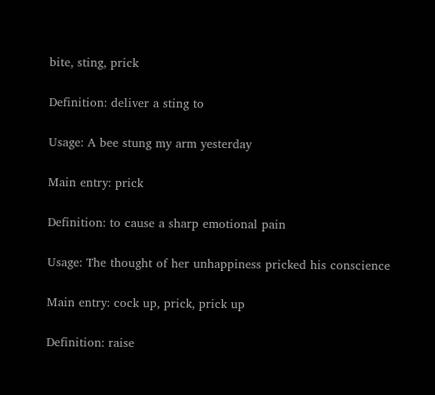bite, sting, prick

Definition: deliver a sting to

Usage: A bee stung my arm yesterday

Main entry: prick

Definition: to cause a sharp emotional pain

Usage: The thought of her unhappiness pricked his conscience

Main entry: cock up, prick, prick up

Definition: raise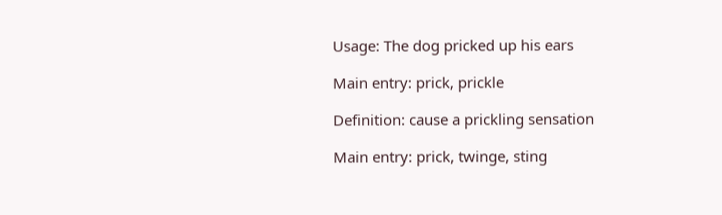Usage: The dog pricked up his ears

Main entry: prick, prickle

Definition: cause a prickling sensation

Main entry: prick, twinge, sting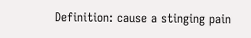Definition: cause a stinging pain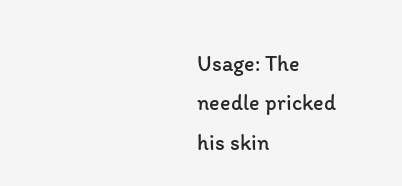Usage: The needle pricked his skin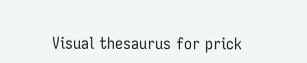Visual thesaurus for prick